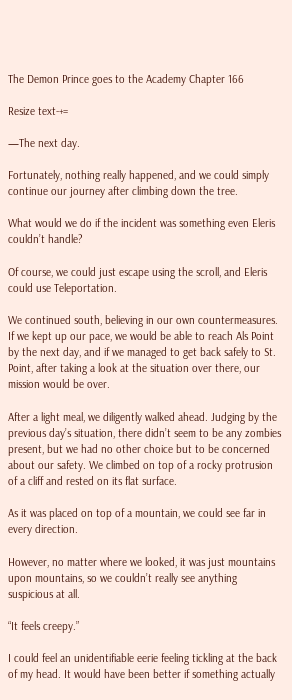The Demon Prince goes to the Academy Chapter 166

Resize text-+=

—The next day.

Fortunately, nothing really happened, and we could simply continue our journey after climbing down the tree.

What would we do if the incident was something even Eleris couldn’t handle?

Of course, we could just escape using the scroll, and Eleris could use Teleportation.

We continued south, believing in our own countermeasures. If we kept up our pace, we would be able to reach Als Point by the next day, and if we managed to get back safely to St. Point, after taking a look at the situation over there, our mission would be over.

After a light meal, we diligently walked ahead. Judging by the previous day’s situation, there didn’t seem to be any zombies present, but we had no other choice but to be concerned about our safety. We climbed on top of a rocky protrusion of a cliff and rested on its flat surface.

As it was placed on top of a mountain, we could see far in every direction.

However, no matter where we looked, it was just mountains upon mountains, so we couldn’t really see anything suspicious at all.

“It feels creepy.”

I could feel an unidentifiable eerie feeling tickling at the back of my head. It would have been better if something actually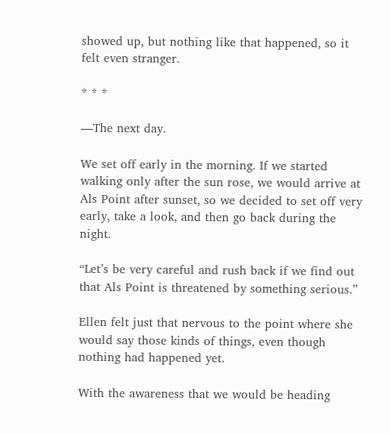showed up, but nothing like that happened, so it felt even stranger.

* * *

—The next day.

We set off early in the morning. If we started walking only after the sun rose, we would arrive at Als Point after sunset, so we decided to set off very early, take a look, and then go back during the night.

“Let’s be very careful and rush back if we find out that Als Point is threatened by something serious.”

Ellen felt just that nervous to the point where she would say those kinds of things, even though nothing had happened yet.

With the awareness that we would be heading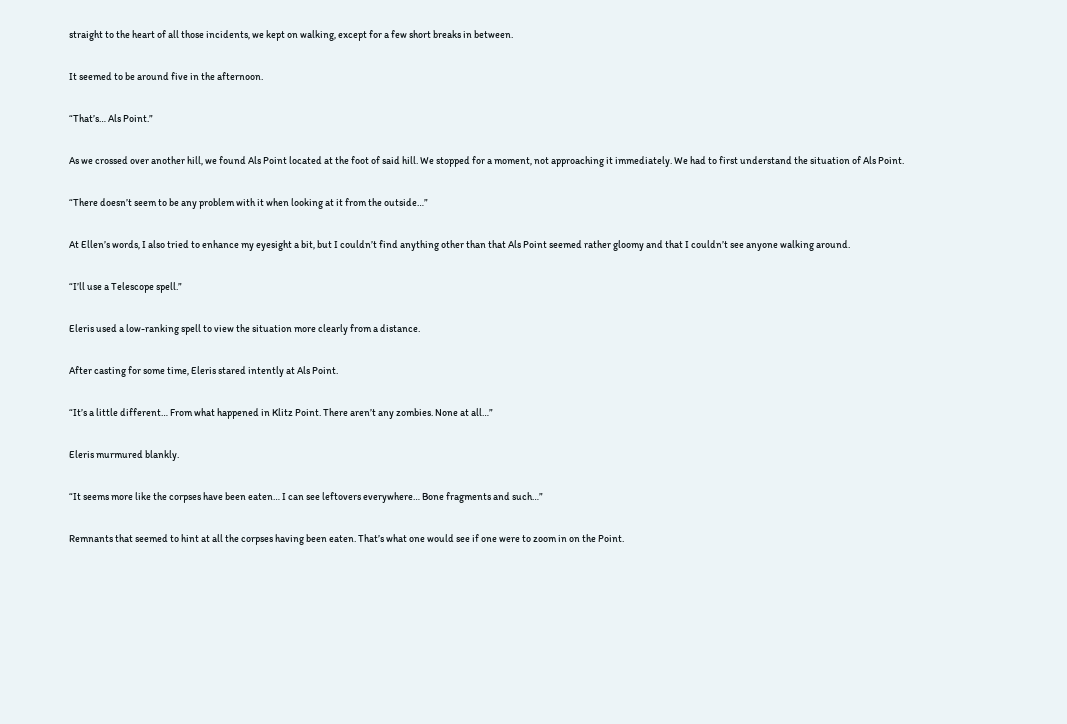straight to the heart of all those incidents, we kept on walking, except for a few short breaks in between.

It seemed to be around five in the afternoon.

“That’s… Als Point.”

As we crossed over another hill, we found Als Point located at the foot of said hill. We stopped for a moment, not approaching it immediately. We had to first understand the situation of Als Point.

“There doesn’t seem to be any problem with it when looking at it from the outside…”

At Ellen’s words, I also tried to enhance my eyesight a bit, but I couldn’t find anything other than that Als Point seemed rather gloomy and that I couldn’t see anyone walking around.

“I’ll use a Telescope spell.”

Eleris used a low-ranking spell to view the situation more clearly from a distance.

After casting for some time, Eleris stared intently at Als Point.

“It’s a little different… From what happened in Klitz Point. There aren’t any zombies. None at all…”

Eleris murmured blankly.

“It seems more like the corpses have been eaten… I can see leftovers everywhere… Bone fragments and such…”

Remnants that seemed to hint at all the corpses having been eaten. That’s what one would see if one were to zoom in on the Point.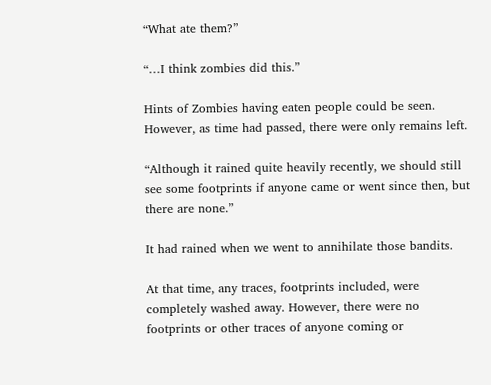“What ate them?”

“…I think zombies did this.”

Hints of Zombies having eaten people could be seen. However, as time had passed, there were only remains left.

“Although it rained quite heavily recently, we should still see some footprints if anyone came or went since then, but there are none.”

It had rained when we went to annihilate those bandits.

At that time, any traces, footprints included, were completely washed away. However, there were no footprints or other traces of anyone coming or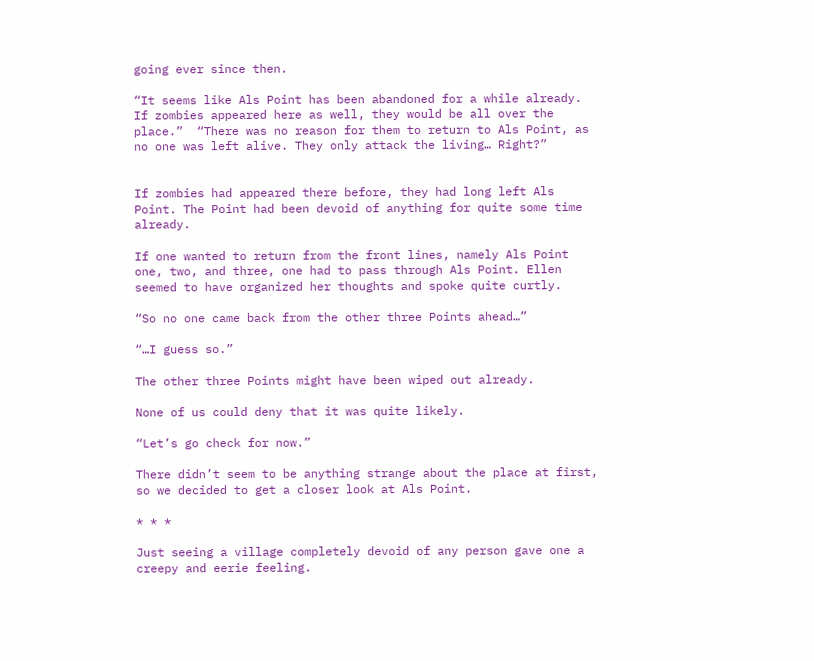going ever since then.

“It seems like Als Point has been abandoned for a while already. If zombies appeared here as well, they would be all over the place.”  “There was no reason for them to return to Als Point, as no one was left alive. They only attack the living… Right?”


If zombies had appeared there before, they had long left Als Point. The Point had been devoid of anything for quite some time already.

If one wanted to return from the front lines, namely Als Point one, two, and three, one had to pass through Als Point. Ellen seemed to have organized her thoughts and spoke quite curtly.

“So no one came back from the other three Points ahead…”

“…I guess so.”

The other three Points might have been wiped out already.

None of us could deny that it was quite likely.

“Let’s go check for now.”

There didn’t seem to be anything strange about the place at first, so we decided to get a closer look at Als Point.

* * *

Just seeing a village completely devoid of any person gave one a creepy and eerie feeling.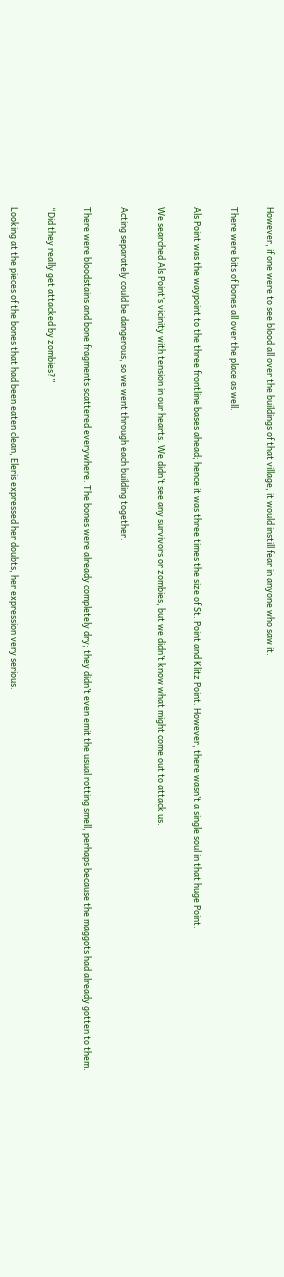However, if one were to see blood all over the buildings of that village, it would instill fear in anyone who saw it.

There were bits of bones all over the place as well.

Als Point was the waypoint to the three frontline bases ahead; hence it was three times the size of St. Point and Klitz Point. However, there wasn’t a single soul in that huge Point.

We searched Als Point’s vicinity with tension in our hearts. We didn’t see any survivors or zombies, but we didn’t know what might come out to attack us.

Acting separately could be dangerous, so we went through each building together.

There were bloodstains and bone fragments scattered everywhere. The bones were already completely dry; they didn’t even emit the usual rotting smell, perhaps because the maggots had already gotten to them.

“Did they really get attacked by zombies?”

Looking at the pieces of the bones that had been eaten clean, Eleris expressed her doubts, her expression very serious.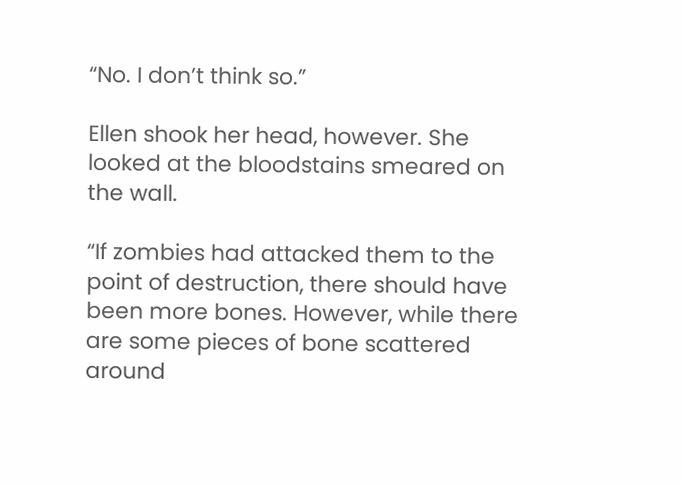“No. I don’t think so.”

Ellen shook her head, however. She looked at the bloodstains smeared on the wall.

“If zombies had attacked them to the point of destruction, there should have been more bones. However, while there are some pieces of bone scattered around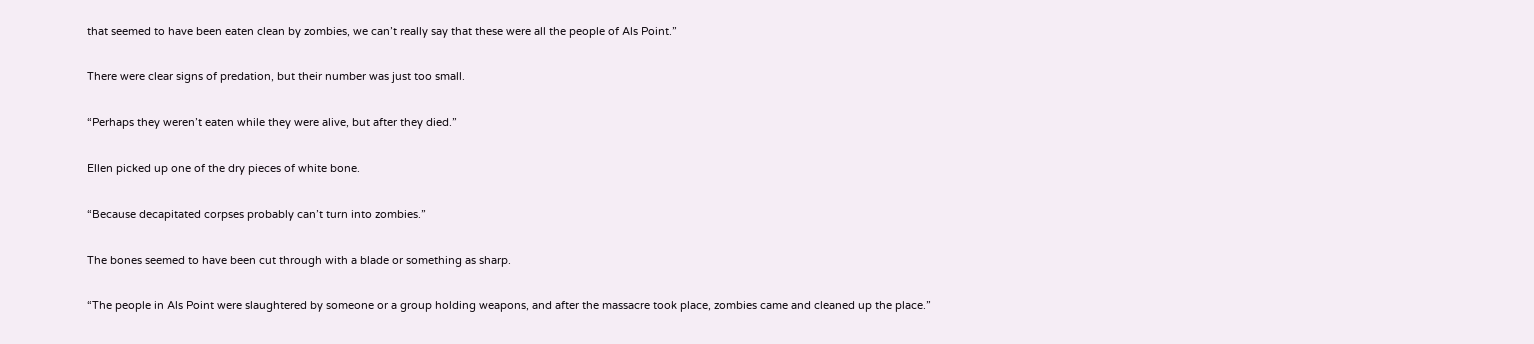that seemed to have been eaten clean by zombies, we can’t really say that these were all the people of Als Point.”

There were clear signs of predation, but their number was just too small.

“Perhaps they weren’t eaten while they were alive, but after they died.”

Ellen picked up one of the dry pieces of white bone.

“Because decapitated corpses probably can’t turn into zombies.”

The bones seemed to have been cut through with a blade or something as sharp.

“The people in Als Point were slaughtered by someone or a group holding weapons, and after the massacre took place, zombies came and cleaned up the place.”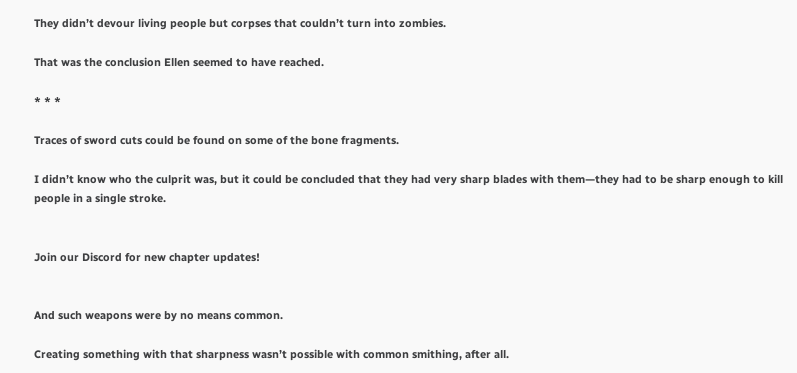They didn’t devour living people but corpses that couldn’t turn into zombies.

That was the conclusion Ellen seemed to have reached.

* * *

Traces of sword cuts could be found on some of the bone fragments.

I didn’t know who the culprit was, but it could be concluded that they had very sharp blades with them—they had to be sharp enough to kill people in a single stroke.


Join our Discord for new chapter updates!


And such weapons were by no means common.

Creating something with that sharpness wasn’t possible with common smithing, after all.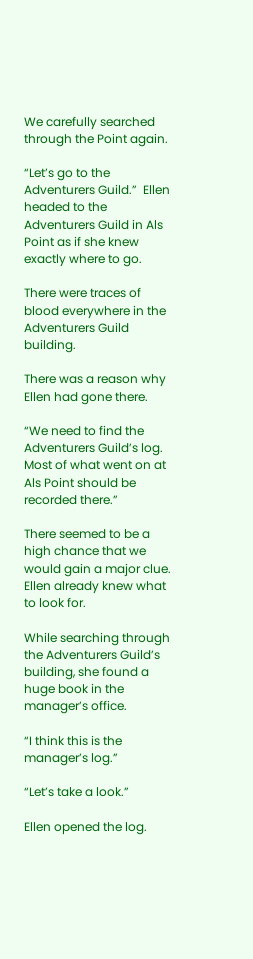We carefully searched through the Point again.

“Let’s go to the Adventurers Guild.”  Ellen headed to the Adventurers Guild in Als Point as if she knew exactly where to go.

There were traces of blood everywhere in the Adventurers Guild building.

There was a reason why Ellen had gone there.

“We need to find the Adventurers Guild’s log. Most of what went on at Als Point should be recorded there.”

There seemed to be a high chance that we would gain a major clue. Ellen already knew what to look for.

While searching through the Adventurers Guild’s building, she found a huge book in the manager’s office.

“I think this is the manager’s log.”

“Let’s take a look.”

Ellen opened the log.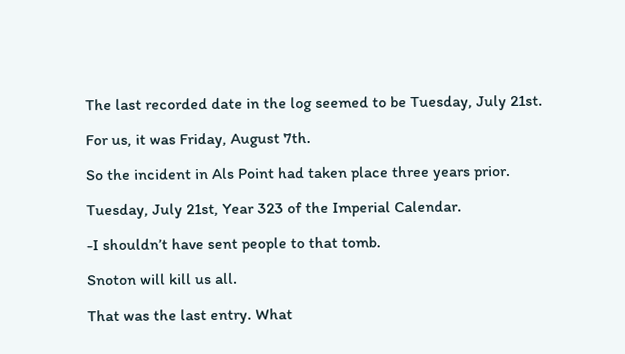The last recorded date in the log seemed to be Tuesday, July 21st.

For us, it was Friday, August 7th.

So the incident in Als Point had taken place three years prior.

Tuesday, July 21st, Year 323 of the Imperial Calendar.

-I shouldn’t have sent people to that tomb.

Snoton will kill us all.

That was the last entry. What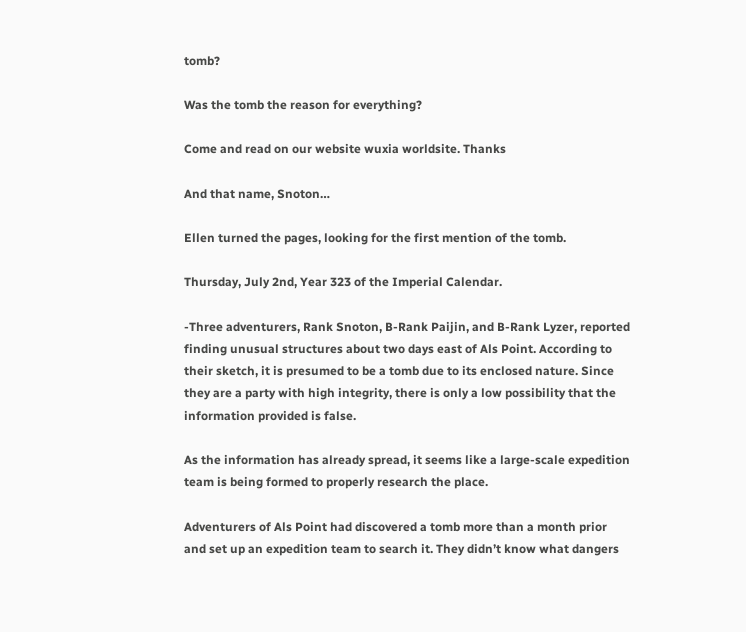tomb?

Was the tomb the reason for everything?

Come and read on our website wuxia worldsite. Thanks

And that name, Snoton…

Ellen turned the pages, looking for the first mention of the tomb.

Thursday, July 2nd, Year 323 of the Imperial Calendar.

-Three adventurers, Rank Snoton, B-Rank Paijin, and B-Rank Lyzer, reported finding unusual structures about two days east of Als Point. According to their sketch, it is presumed to be a tomb due to its enclosed nature. Since they are a party with high integrity, there is only a low possibility that the information provided is false.

As the information has already spread, it seems like a large-scale expedition team is being formed to properly research the place.

Adventurers of Als Point had discovered a tomb more than a month prior and set up an expedition team to search it. They didn’t know what dangers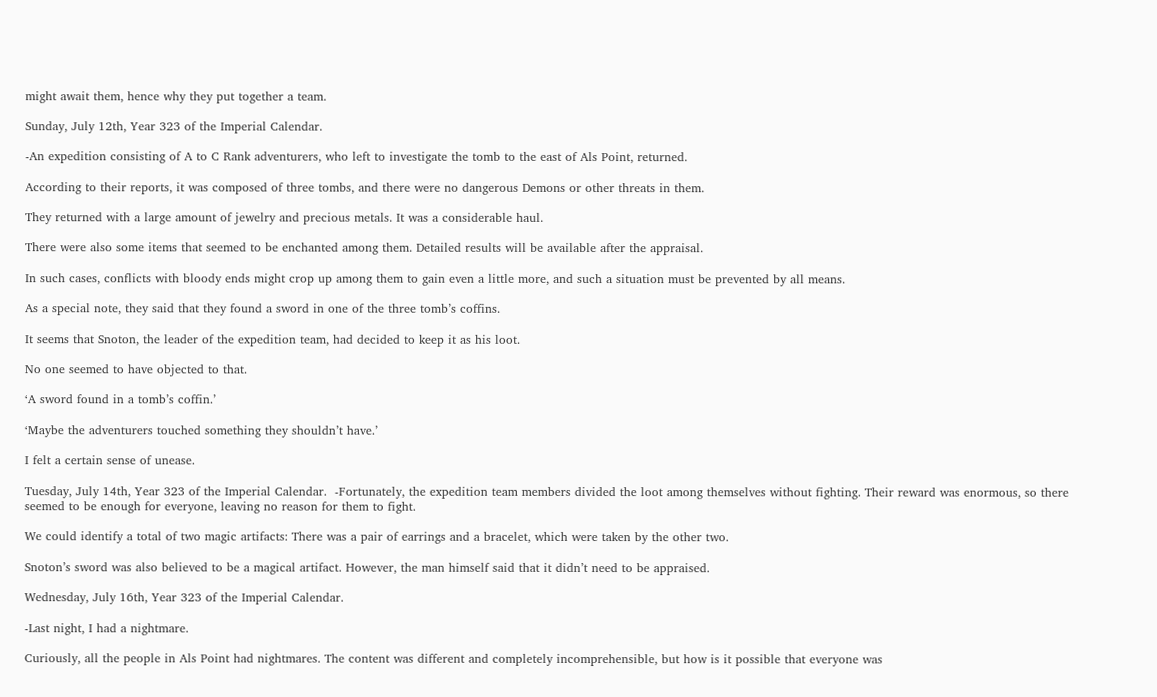might await them, hence why they put together a team.

Sunday, July 12th, Year 323 of the Imperial Calendar.

-An expedition consisting of A to C Rank adventurers, who left to investigate the tomb to the east of Als Point, returned.

According to their reports, it was composed of three tombs, and there were no dangerous Demons or other threats in them.

They returned with a large amount of jewelry and precious metals. It was a considerable haul.

There were also some items that seemed to be enchanted among them. Detailed results will be available after the appraisal.

In such cases, conflicts with bloody ends might crop up among them to gain even a little more, and such a situation must be prevented by all means.

As a special note, they said that they found a sword in one of the three tomb’s coffins.

It seems that Snoton, the leader of the expedition team, had decided to keep it as his loot.

No one seemed to have objected to that.

‘A sword found in a tomb’s coffin.’

‘Maybe the adventurers touched something they shouldn’t have.’

I felt a certain sense of unease.

Tuesday, July 14th, Year 323 of the Imperial Calendar.  -Fortunately, the expedition team members divided the loot among themselves without fighting. Their reward was enormous, so there seemed to be enough for everyone, leaving no reason for them to fight.

We could identify a total of two magic artifacts: There was a pair of earrings and a bracelet, which were taken by the other two.

Snoton’s sword was also believed to be a magical artifact. However, the man himself said that it didn’t need to be appraised.

Wednesday, July 16th, Year 323 of the Imperial Calendar.

-Last night, I had a nightmare.

Curiously, all the people in Als Point had nightmares. The content was different and completely incomprehensible, but how is it possible that everyone was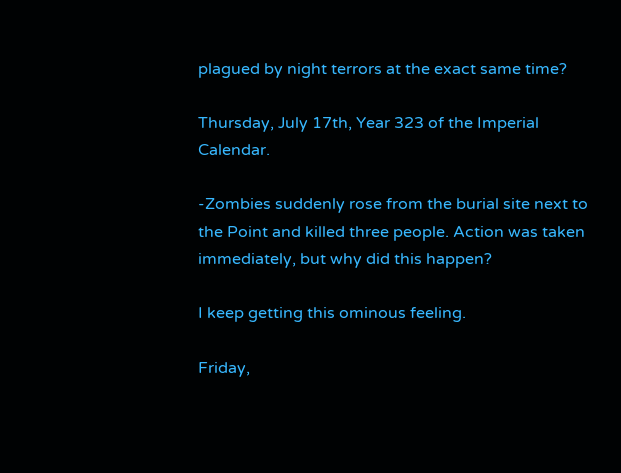plagued by night terrors at the exact same time?

Thursday, July 17th, Year 323 of the Imperial Calendar.

-Zombies suddenly rose from the burial site next to the Point and killed three people. Action was taken immediately, but why did this happen?

I keep getting this ominous feeling.

Friday,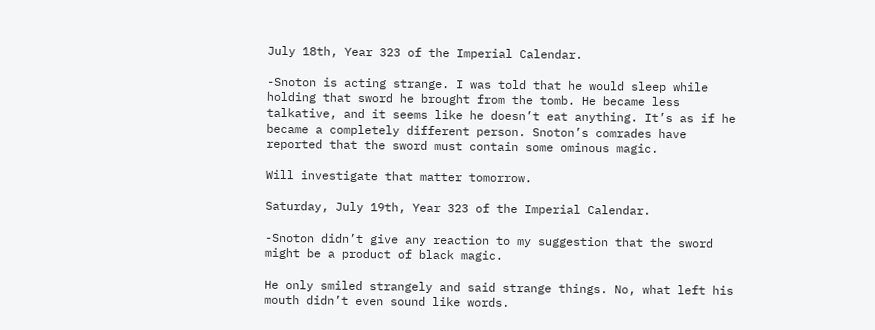July 18th, Year 323 of the Imperial Calendar.

-Snoton is acting strange. I was told that he would sleep while holding that sword he brought from the tomb. He became less talkative, and it seems like he doesn’t eat anything. It’s as if he became a completely different person. Snoton’s comrades have reported that the sword must contain some ominous magic.

Will investigate that matter tomorrow.

Saturday, July 19th, Year 323 of the Imperial Calendar.

-Snoton didn’t give any reaction to my suggestion that the sword might be a product of black magic.

He only smiled strangely and said strange things. No, what left his mouth didn’t even sound like words.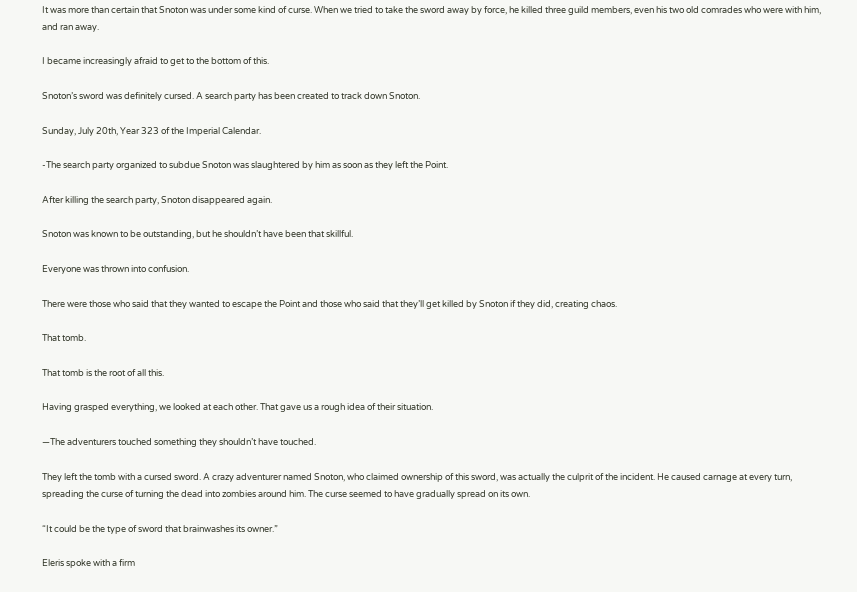It was more than certain that Snoton was under some kind of curse. When we tried to take the sword away by force, he killed three guild members, even his two old comrades who were with him, and ran away.

I became increasingly afraid to get to the bottom of this.

Snoton’s sword was definitely cursed. A search party has been created to track down Snoton.

Sunday, July 20th, Year 323 of the Imperial Calendar.

-The search party organized to subdue Snoton was slaughtered by him as soon as they left the Point.

After killing the search party, Snoton disappeared again.

Snoton was known to be outstanding, but he shouldn’t have been that skillful.

Everyone was thrown into confusion.

There were those who said that they wanted to escape the Point and those who said that they’ll get killed by Snoton if they did, creating chaos.

That tomb.

That tomb is the root of all this.

Having grasped everything, we looked at each other. That gave us a rough idea of their situation.

—The adventurers touched something they shouldn’t have touched.

They left the tomb with a cursed sword. A crazy adventurer named Snoton, who claimed ownership of this sword, was actually the culprit of the incident. He caused carnage at every turn, spreading the curse of turning the dead into zombies around him. The curse seemed to have gradually spread on its own.

“It could be the type of sword that brainwashes its owner.”

Eleris spoke with a firm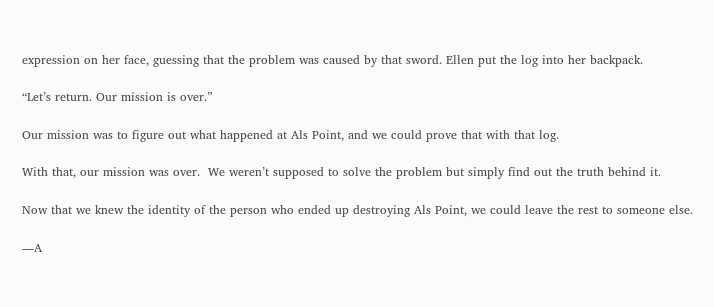expression on her face, guessing that the problem was caused by that sword. Ellen put the log into her backpack.

“Let’s return. Our mission is over.”

Our mission was to figure out what happened at Als Point, and we could prove that with that log.

With that, our mission was over.  We weren’t supposed to solve the problem but simply find out the truth behind it.

Now that we knew the identity of the person who ended up destroying Als Point, we could leave the rest to someone else.

—A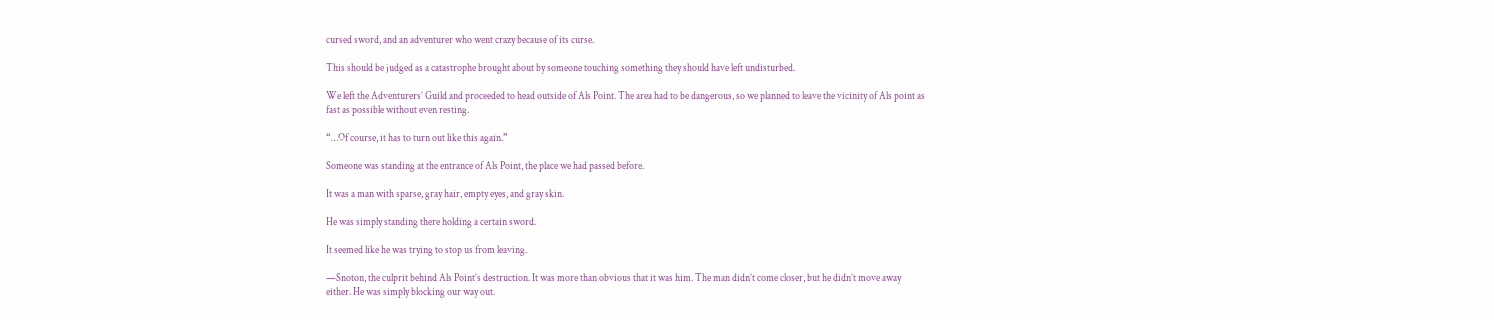cursed sword, and an adventurer who went crazy because of its curse.

This should be judged as a catastrophe brought about by someone touching something they should have left undisturbed.

We left the Adventurers’ Guild and proceeded to head outside of Als Point. The area had to be dangerous, so we planned to leave the vicinity of Als point as fast as possible without even resting.

“…Of course, it has to turn out like this again.”

Someone was standing at the entrance of Als Point, the place we had passed before.

It was a man with sparse, gray hair, empty eyes, and gray skin.

He was simply standing there holding a certain sword.

It seemed like he was trying to stop us from leaving.

—Snoton, the culprit behind Als Point’s destruction. It was more than obvious that it was him. The man didn’t come closer, but he didn’t move away either. He was simply blocking our way out.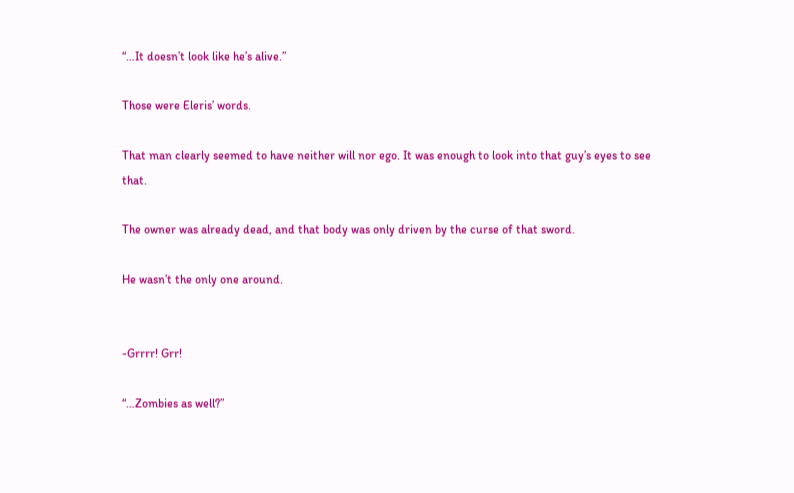“…It doesn’t look like he’s alive.”

Those were Eleris’ words.

That man clearly seemed to have neither will nor ego. It was enough to look into that guy’s eyes to see that.

The owner was already dead, and that body was only driven by the curse of that sword.

He wasn’t the only one around.


-Grrrr! Grr!

“…Zombies as well?”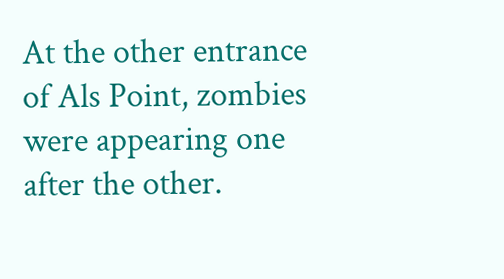At the other entrance of Als Point, zombies were appearing one after the other.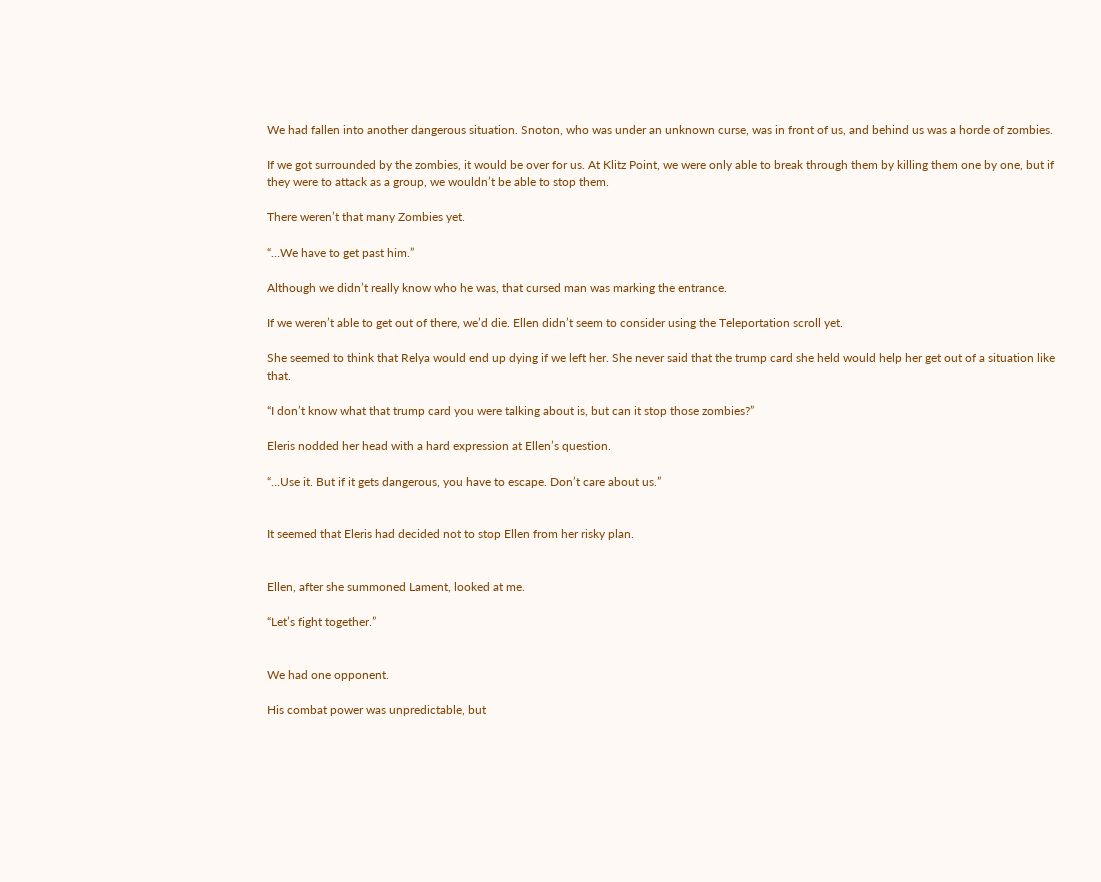We had fallen into another dangerous situation. Snoton, who was under an unknown curse, was in front of us, and behind us was a horde of zombies.

If we got surrounded by the zombies, it would be over for us. At Klitz Point, we were only able to break through them by killing them one by one, but if they were to attack as a group, we wouldn’t be able to stop them.

There weren’t that many Zombies yet.

“…We have to get past him.”

Although we didn’t really know who he was, that cursed man was marking the entrance.

If we weren’t able to get out of there, we’d die. Ellen didn’t seem to consider using the Teleportation scroll yet.

She seemed to think that Relya would end up dying if we left her. She never said that the trump card she held would help her get out of a situation like that.

“I don’t know what that trump card you were talking about is, but can it stop those zombies?”

Eleris nodded her head with a hard expression at Ellen’s question.

“…Use it. But if it gets dangerous, you have to escape. Don’t care about us.”


It seemed that Eleris had decided not to stop Ellen from her risky plan.


Ellen, after she summoned Lament, looked at me.

“Let’s fight together.”


We had one opponent.

His combat power was unpredictable, but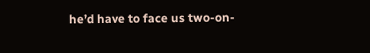he’d have to face us two-on-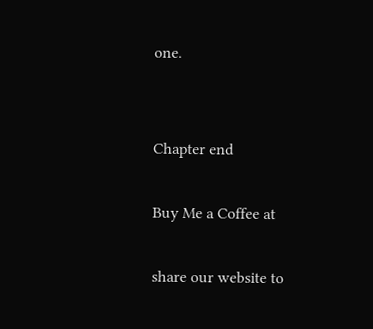one.


Chapter end

Buy Me a Coffee at

share our website to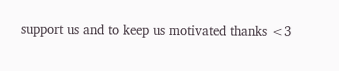support us and to keep us motivated thanks <3